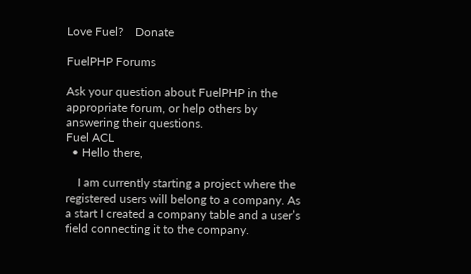Love Fuel?    Donate

FuelPHP Forums

Ask your question about FuelPHP in the appropriate forum, or help others by answering their questions.
Fuel ACL
  • Hello there,

    I am currently starting a project where the registered users will belong to a company. As a start I created a company table and a user’s field connecting it to the company.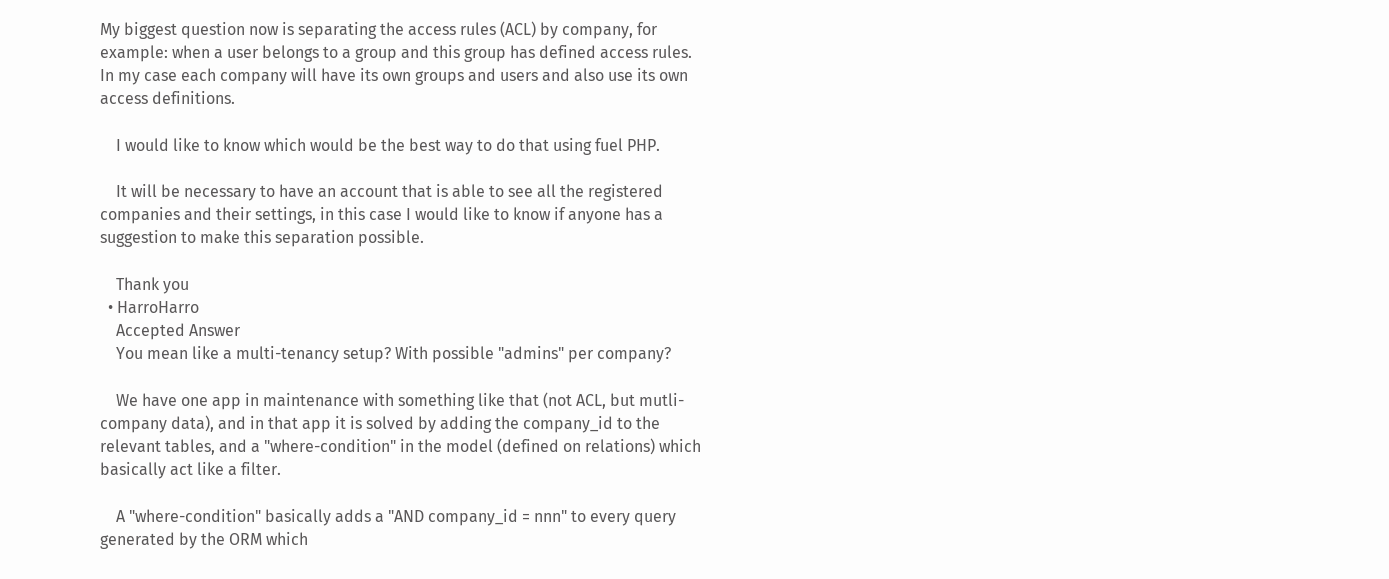My biggest question now is separating the access rules (ACL) by company, for example: when a user belongs to a group and this group has defined access rules. In my case each company will have its own groups and users and also use its own access definitions.

    I would like to know which would be the best way to do that using fuel PHP.

    It will be necessary to have an account that is able to see all the registered companies and their settings, in this case I would like to know if anyone has a suggestion to make this separation possible.

    Thank you
  • HarroHarro
    Accepted Answer
    You mean like a multi-tenancy setup? With possible "admins" per company?

    We have one app in maintenance with something like that (not ACL, but mutli-company data), and in that app it is solved by adding the company_id to the relevant tables, and a "where-condition" in the model (defined on relations) which basically act like a filter.

    A "where-condition" basically adds a "AND company_id = nnn" to every query generated by the ORM which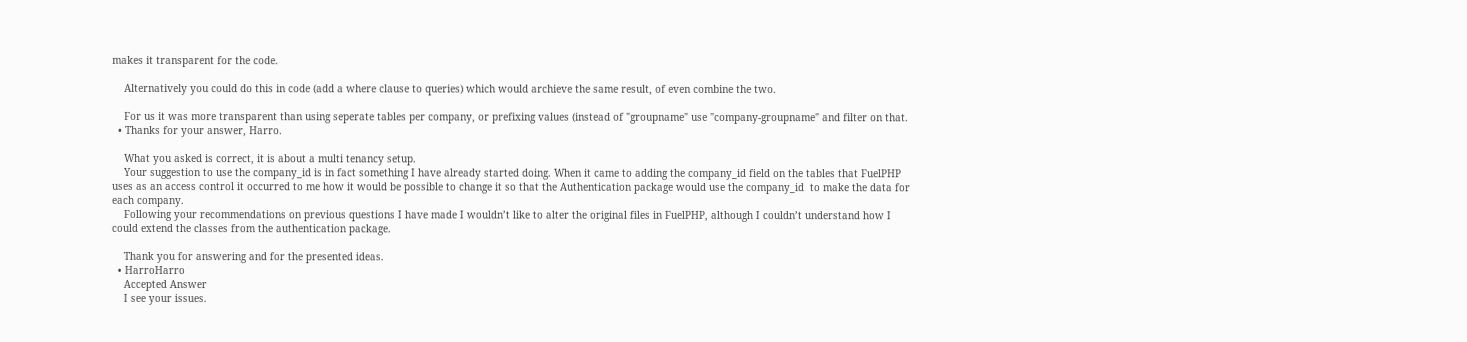makes it transparent for the code.

    Alternatively you could do this in code (add a where clause to queries) which would archieve the same result, of even combine the two.

    For us it was more transparent than using seperate tables per company, or prefixing values (instead of "groupname" use "company-groupname" and filter on that.
  • Thanks for your answer, Harro.

    What you asked is correct, it is about a multi tenancy setup.
    Your suggestion to use the company_id is in fact something I have already started doing. When it came to adding the company_id field on the tables that FuelPHP uses as an access control it occurred to me how it would be possible to change it so that the Authentication package would use the company_id  to make the data for each company.
    Following your recommendations on previous questions I have made I wouldn’t like to alter the original files in FuelPHP, although I couldn’t understand how I could extend the classes from the authentication package.

    Thank you for answering and for the presented ideas.
  • HarroHarro
    Accepted Answer
    I see your issues.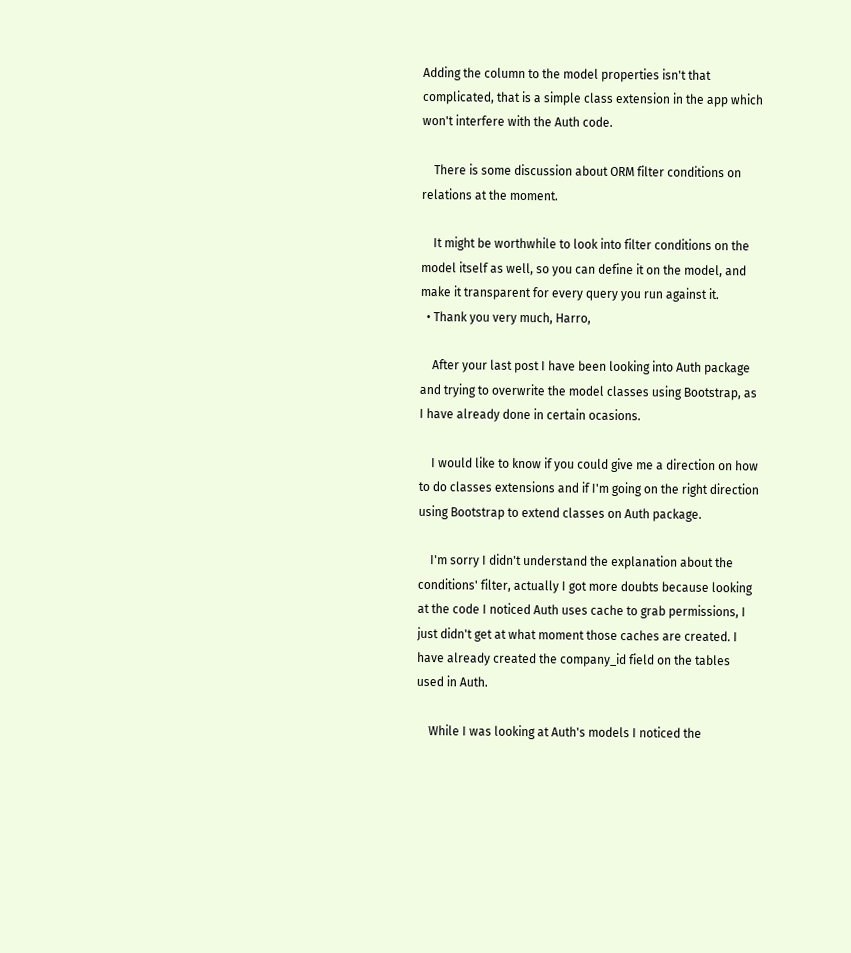Adding the column to the model properties isn't that complicated, that is a simple class extension in the app which won't interfere with the Auth code.

    There is some discussion about ORM filter conditions on relations at the moment.

    It might be worthwhile to look into filter conditions on the model itself as well, so you can define it on the model, and make it transparent for every query you run against it.
  • Thank you very much, Harro,

    After your last post I have been looking into Auth package and trying to overwrite the model classes using Bootstrap, as I have already done in certain ocasions.

    I would like to know if you could give me a direction on how to do classes extensions and if I'm going on the right direction using Bootstrap to extend classes on Auth package.

    I'm sorry I didn't understand the explanation about the conditions' filter, actually I got more doubts because looking at the code I noticed Auth uses cache to grab permissions, I just didn't get at what moment those caches are created. I have already created the company_id field on the tables used in Auth.

    While I was looking at Auth's models I noticed the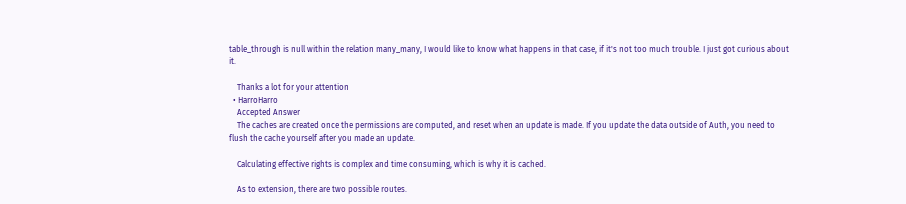table_through is null within the relation many_many, I would like to know what happens in that case, if it's not too much trouble. I just got curious about it.

    Thanks a lot for your attention
  • HarroHarro
    Accepted Answer
    The caches are created once the permissions are computed, and reset when an update is made. If you update the data outside of Auth, you need to flush the cache yourself after you made an update.

    Calculating effective rights is complex and time consuming, which is why it is cached.

    As to extension, there are two possible routes.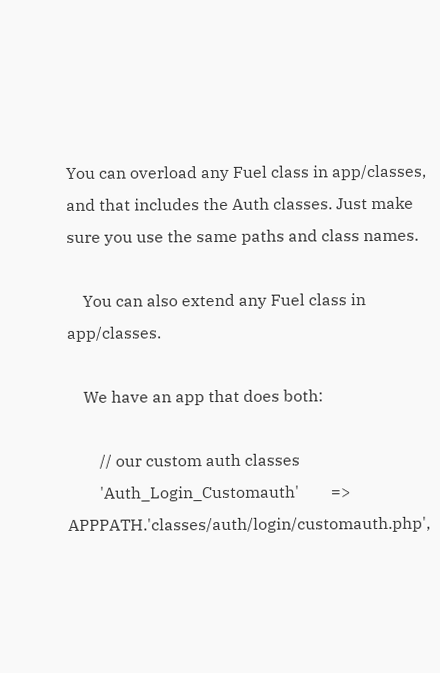You can overload any Fuel class in app/classes, and that includes the Auth classes. Just make sure you use the same paths and class names.

    You can also extend any Fuel class in app/classes.

    We have an app that does both:

        // our custom auth classes
        'Auth_Login_Customauth'        => APPPATH.'classes/auth/login/customauth.php',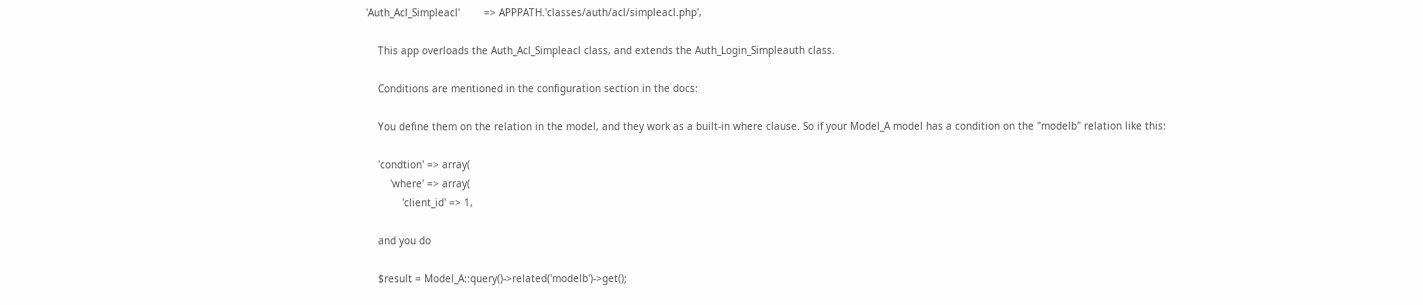'Auth_Acl_Simpleacl'        => APPPATH.'classes/auth/acl/simpleacl.php',

    This app overloads the Auth_Acl_Simpleacl class, and extends the Auth_Login_Simpleauth class.

    Conditions are mentioned in the configuration section in the docs:

    You define them on the relation in the model, and they work as a built-in where clause. So if your Model_A model has a condition on the "modelb" relation like this:

    'condtion' => array(
        'where' => array(
            'client_id' => 1,

    and you do

    $result = Model_A::query()->related('modelb')->get();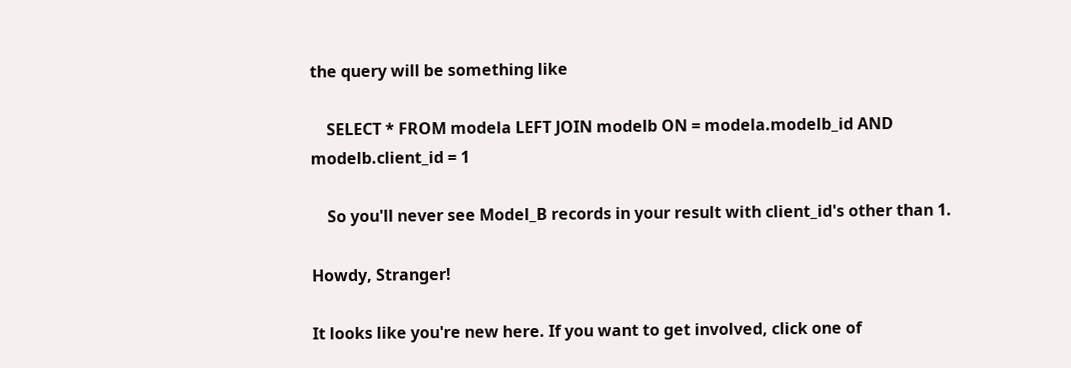the query will be something like

    SELECT * FROM modela LEFT JOIN modelb ON = modela.modelb_id AND modelb.client_id = 1

    So you'll never see Model_B records in your result with client_id's other than 1.

Howdy, Stranger!

It looks like you're new here. If you want to get involved, click one of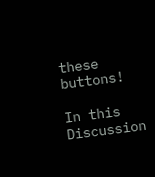these buttons!

In this Discussion